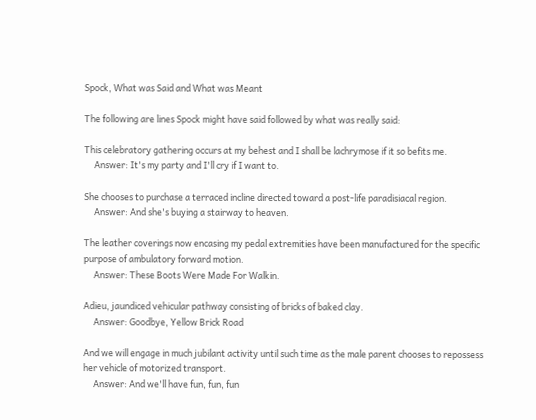Spock, What was Said and What was Meant

The following are lines Spock might have said followed by what was really said:

This celebratory gathering occurs at my behest and I shall be lachrymose if it so befits me.
     Answer: It's my party and I'll cry if I want to.

She chooses to purchase a terraced incline directed toward a post-life paradisiacal region.
     Answer: And she's buying a stairway to heaven.

The leather coverings now encasing my pedal extremities have been manufactured for the specific purpose of ambulatory forward motion.
     Answer: These Boots Were Made For Walkin.

Adieu, jaundiced vehicular pathway consisting of bricks of baked clay.
     Answer: Goodbye, Yellow Brick Road

And we will engage in much jubilant activity until such time as the male parent chooses to repossess her vehicle of motorized transport.
     Answer: And we'll have fun, fun, fun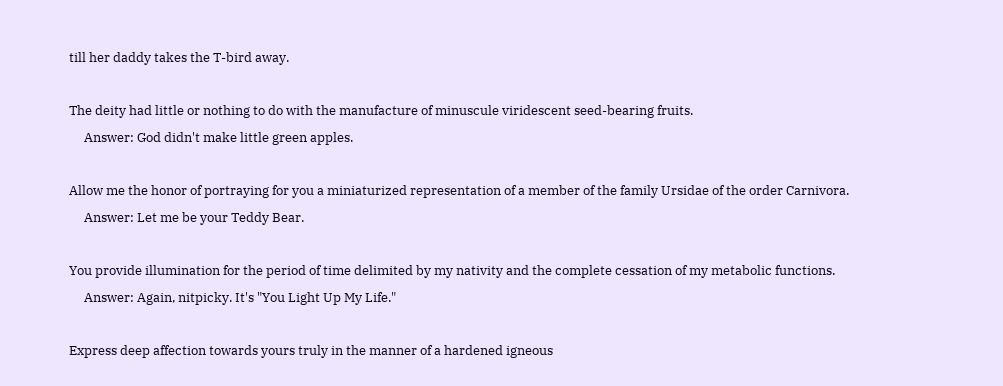till her daddy takes the T-bird away.

The deity had little or nothing to do with the manufacture of minuscule viridescent seed-bearing fruits.
     Answer: God didn't make little green apples.

Allow me the honor of portraying for you a miniaturized representation of a member of the family Ursidae of the order Carnivora.
     Answer: Let me be your Teddy Bear.

You provide illumination for the period of time delimited by my nativity and the complete cessation of my metabolic functions.
     Answer: Again, nitpicky. It's "You Light Up My Life."

Express deep affection towards yours truly in the manner of a hardened igneous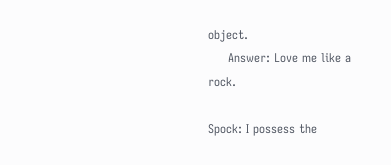object.
     Answer: Love me like a rock.

Spock: I possess the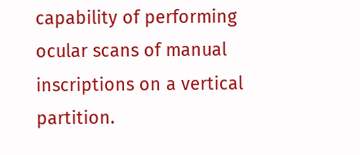capability of performing ocular scans of manual inscriptions on a vertical partition.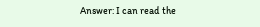Answer: I can read the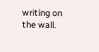writing on the wall.